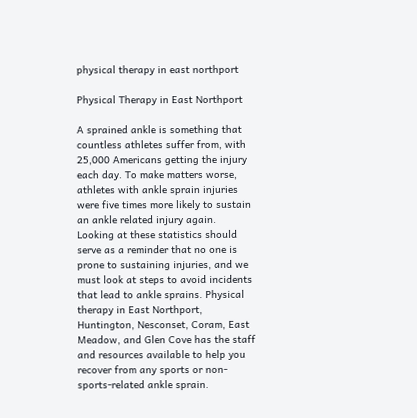physical therapy in east northport

Physical Therapy in East Northport

A sprained ankle is something that countless athletes suffer from, with 25,000 Americans getting the injury each day. To make matters worse, athletes with ankle sprain injuries were five times more likely to sustain an ankle related injury again. Looking at these statistics should serve as a reminder that no one is prone to sustaining injuries, and we must look at steps to avoid incidents that lead to ankle sprains. Physical therapy in East Northport, Huntington, Nesconset, Coram, East Meadow, and Glen Cove has the staff and resources available to help you recover from any sports or non-sports-related ankle sprain.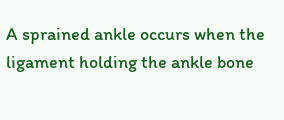A sprained ankle occurs when the ligament holding the ankle bone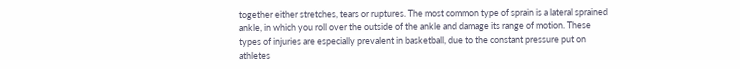together either stretches, tears or ruptures. The most common type of sprain is a lateral sprained ankle, in which you roll over the outside of the ankle and damage its range of motion. These types of injuries are especially prevalent in basketball, due to the constant pressure put on athletes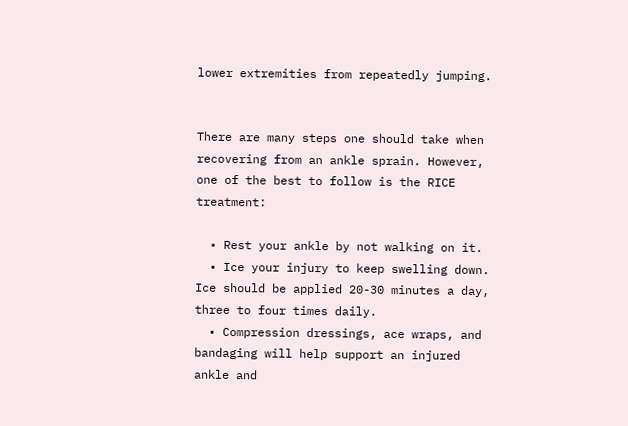lower extremities from repeatedly jumping.


There are many steps one should take when recovering from an ankle sprain. However, one of the best to follow is the RICE treatment:

  • Rest your ankle by not walking on it.
  • Ice your injury to keep swelling down. Ice should be applied 20-30 minutes a day, three to four times daily.
  • Compression dressings, ace wraps, and bandaging will help support an injured ankle and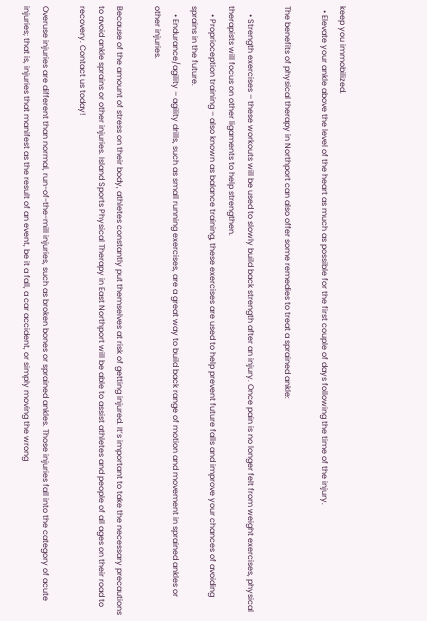keep you immobilized.
  • Elevate your ankle above the level of the heart as much as possible for the first couple of days following the time of the injury.

The benefits of physical therapy in Northport can also offer some remedies to treat a sprained ankle:

    • Strength exercises – these workouts will be used to slowly build back strength after an injury. Once pain is no longer felt from weight exercises, physical therapists will focus on other ligaments to help strengthen.
    • Proprioception training – also known as balance training, these exercises are used to help prevent future falls and improve your chances of avoiding sprains in the future.
    • Endurance/agility – agility drills, such as small running exercises, are a great way to build back range of motion and movement in sprained ankles or other injuries.

Because of the amount of stress on their body, athletes constantly put themselves at risk of getting injured. It’s important to take the necessary precautions to avoid ankle sprains or other injuries. Island Sports Physical Therapy in East Northport will be able to assist athletes and people of all ages on their road to recovery. Contact us today!

Overuse injuries are different than normal, run-of-the-mill injuries, such as broken bones or sprained ankles. Those injuries fall into the category of acute injuries; that is, injuries that manifest as the result of an event, be it a fall, a car accident, or simply moving the wrong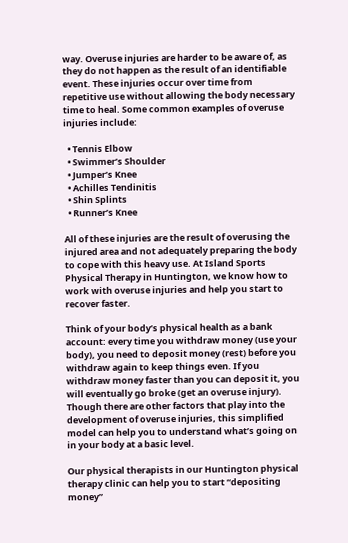way. Overuse injuries are harder to be aware of, as they do not happen as the result of an identifiable event. These injuries occur over time from repetitive use without allowing the body necessary time to heal. Some common examples of overuse injuries include:

  • Tennis Elbow
  • Swimmer’s Shoulder
  • Jumper’s Knee
  • Achilles Tendinitis
  • Shin Splints
  • Runner’s Knee

All of these injuries are the result of overusing the injured area and not adequately preparing the body to cope with this heavy use. At Island Sports Physical Therapy in Huntington, we know how to work with overuse injuries and help you start to recover faster.

Think of your body’s physical health as a bank account: every time you withdraw money (use your body), you need to deposit money (rest) before you withdraw again to keep things even. If you withdraw money faster than you can deposit it, you will eventually go broke (get an overuse injury). Though there are other factors that play into the development of overuse injuries, this simplified model can help you to understand what’s going on in your body at a basic level.

Our physical therapists in our Huntington physical therapy clinic can help you to start “depositing money”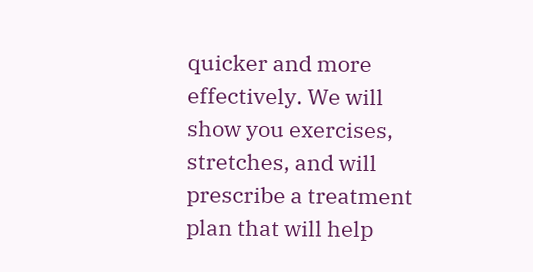quicker and more effectively. We will show you exercises, stretches, and will prescribe a treatment plan that will help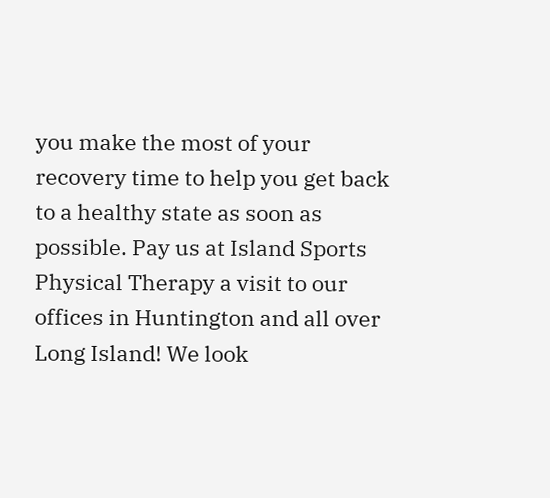you make the most of your recovery time to help you get back to a healthy state as soon as possible. Pay us at Island Sports Physical Therapy a visit to our offices in Huntington and all over Long Island! We look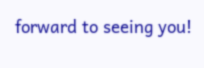forward to seeing you!